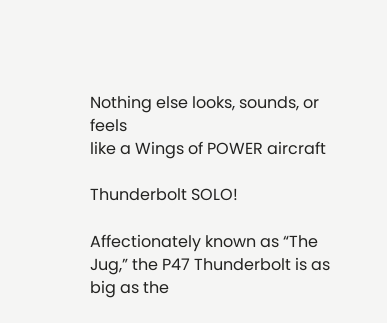Nothing else looks, sounds, or feels
like a Wings of POWER aircraft

Thunderbolt SOLO!

Affectionately known as “The Jug,” the P47 Thunderbolt is as big as the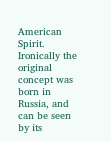American Spirit. Ironically the original concept was born in Russia, and can be seen by its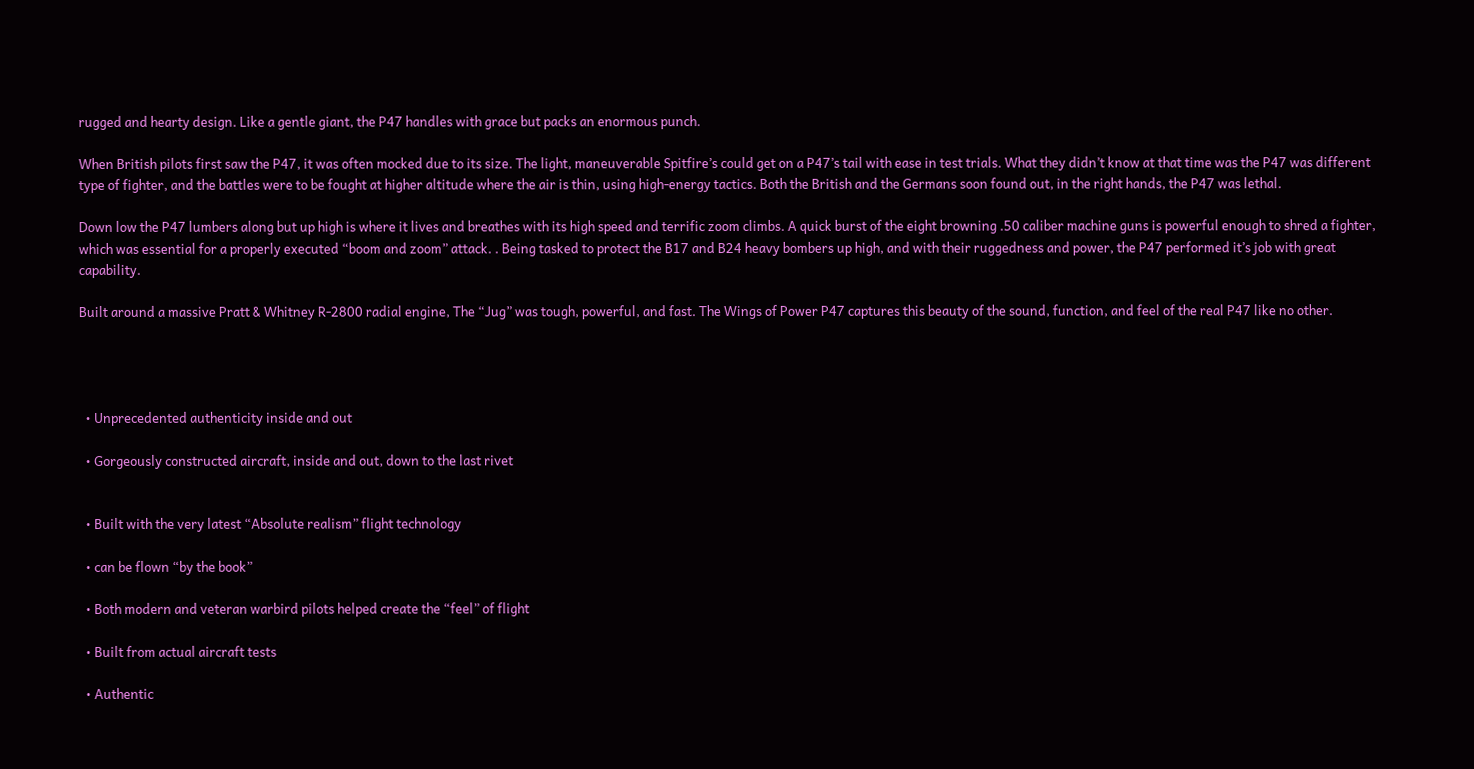rugged and hearty design. Like a gentle giant, the P47 handles with grace but packs an enormous punch.

When British pilots first saw the P47, it was often mocked due to its size. The light, maneuverable Spitfire’s could get on a P47’s tail with ease in test trials. What they didn’t know at that time was the P47 was different type of fighter, and the battles were to be fought at higher altitude where the air is thin, using high-energy tactics. Both the British and the Germans soon found out, in the right hands, the P47 was lethal.

Down low the P47 lumbers along but up high is where it lives and breathes with its high speed and terrific zoom climbs. A quick burst of the eight browning .50 caliber machine guns is powerful enough to shred a fighter, which was essential for a properly executed “boom and zoom” attack. . Being tasked to protect the B17 and B24 heavy bombers up high, and with their ruggedness and power, the P47 performed it’s job with great capability.

Built around a massive Pratt & Whitney R-2800 radial engine, The “Jug” was tough, powerful, and fast. The Wings of Power P47 captures this beauty of the sound, function, and feel of the real P47 like no other.




  • Unprecedented authenticity inside and out

  • Gorgeously constructed aircraft, inside and out, down to the last rivet


  • Built with the very latest “Absolute realism” flight technology

  • can be flown “by the book”

  • Both modern and veteran warbird pilots helped create the “feel” of flight

  • Built from actual aircraft tests

  • Authentic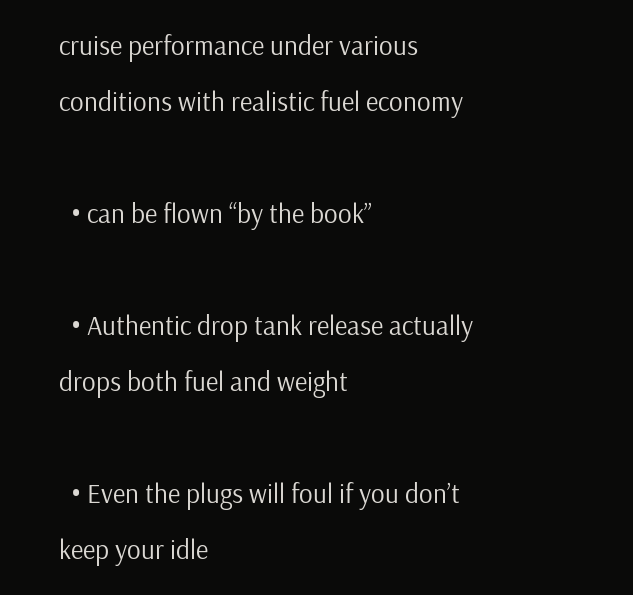cruise performance under various conditions with realistic fuel economy

  • can be flown “by the book”

  • Authentic drop tank release actually drops both fuel and weight

  • Even the plugs will foul if you don’t keep your idle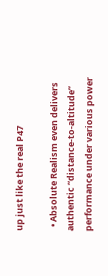up just like the real P47

  • Absolute Realism even delivers authentic “distance-to-altitude” performance under various power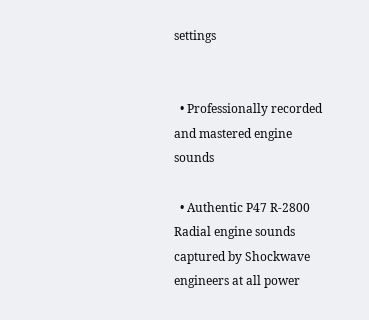settings


  • Professionally recorded and mastered engine sounds

  • Authentic P47 R-2800 Radial engine sounds captured by Shockwave engineers at all power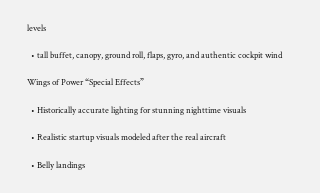levels

  • tall buffet, canopy, ground roll, flaps, gyro, and authentic cockpit wind

Wings of Power “Special Effects”

  • Historically accurate lighting for stunning nighttime visuals

  • Realistic startup visuals modeled after the real aircraft

  • Belly landings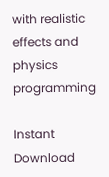with realistic effects and physics programming

Instant Download